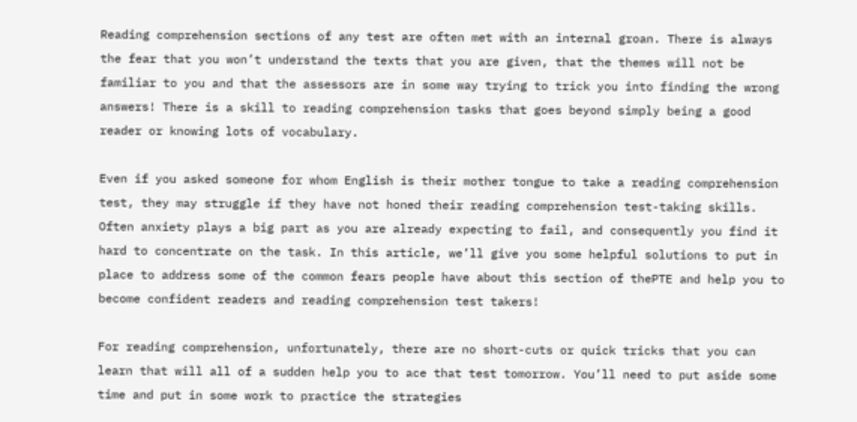Reading comprehension sections of any test are often met with an internal groan. There is always the fear that you won’t understand the texts that you are given, that the themes will not be familiar to you and that the assessors are in some way trying to trick you into finding the wrong answers! There is a skill to reading comprehension tasks that goes beyond simply being a good reader or knowing lots of vocabulary.

Even if you asked someone for whom English is their mother tongue to take a reading comprehension test, they may struggle if they have not honed their reading comprehension test-taking skills. Often anxiety plays a big part as you are already expecting to fail, and consequently you find it hard to concentrate on the task. In this article, we’ll give you some helpful solutions to put in place to address some of the common fears people have about this section of thePTE and help you to become confident readers and reading comprehension test takers!

For reading comprehension, unfortunately, there are no short-cuts or quick tricks that you can learn that will all of a sudden help you to ace that test tomorrow. You’ll need to put aside some time and put in some work to practice the strategies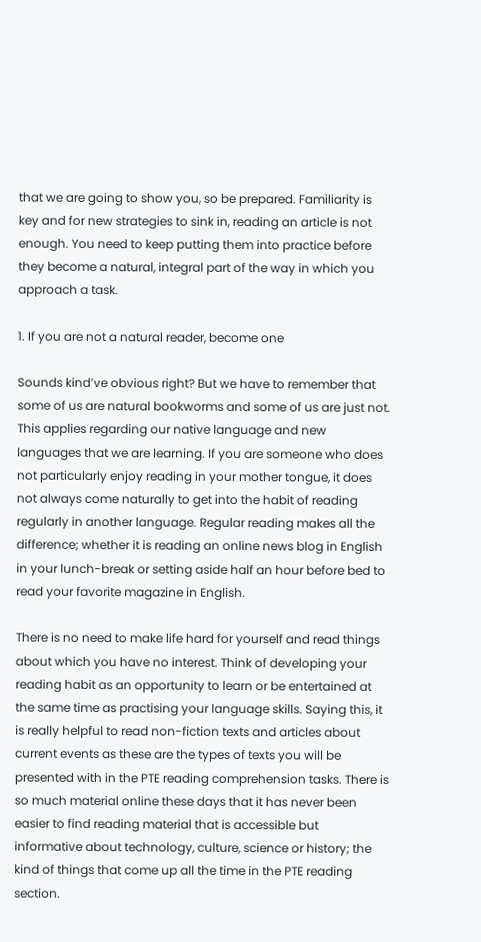that we are going to show you, so be prepared. Familiarity is key and for new strategies to sink in, reading an article is not enough. You need to keep putting them into practice before they become a natural, integral part of the way in which you approach a task.

1. If you are not a natural reader, become one

Sounds kind’ve obvious right? But we have to remember that some of us are natural bookworms and some of us are just not. This applies regarding our native language and new languages that we are learning. If you are someone who does not particularly enjoy reading in your mother tongue, it does not always come naturally to get into the habit of reading regularly in another language. Regular reading makes all the difference; whether it is reading an online news blog in English in your lunch-break or setting aside half an hour before bed to read your favorite magazine in English.

There is no need to make life hard for yourself and read things about which you have no interest. Think of developing your reading habit as an opportunity to learn or be entertained at the same time as practising your language skills. Saying this, it is really helpful to read non-fiction texts and articles about current events as these are the types of texts you will be presented with in the PTE reading comprehension tasks. There is so much material online these days that it has never been easier to find reading material that is accessible but informative about technology, culture, science or history; the kind of things that come up all the time in the PTE reading section.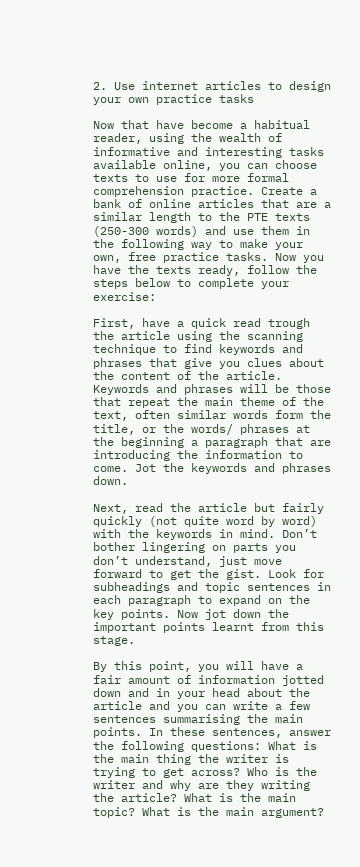2. Use internet articles to design your own practice tasks

Now that have become a habitual reader, using the wealth of informative and interesting tasks available online, you can choose texts to use for more formal comprehension practice. Create a bank of online articles that are a similar length to the PTE texts (250-300 words) and use them in the following way to make your own, free practice tasks. Now you have the texts ready, follow the steps below to complete your exercise:

First, have a quick read trough the article using the scanning technique to find keywords and phrases that give you clues about the content of the article. Keywords and phrases will be those that repeat the main theme of the text, often similar words form the title, or the words/ phrases at the beginning a paragraph that are introducing the information to come. Jot the keywords and phrases down.

Next, read the article but fairly quickly (not quite word by word) with the keywords in mind. Don’t bother lingering on parts you don’t understand, just move forward to get the gist. Look for subheadings and topic sentences in each paragraph to expand on the key points. Now jot down the important points learnt from this stage.

By this point, you will have a fair amount of information jotted down and in your head about the article and you can write a few sentences summarising the main points. In these sentences, answer the following questions: What is the main thing the writer is trying to get across? Who is the writer and why are they writing the article? What is the main topic? What is the main argument?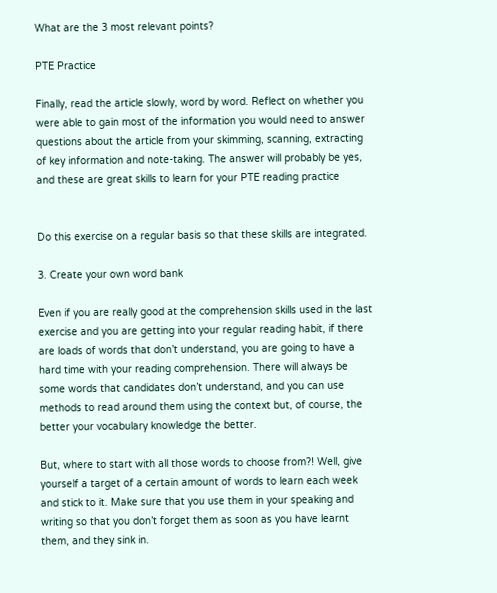What are the 3 most relevant points?

PTE Practice

Finally, read the article slowly, word by word. Reflect on whether you were able to gain most of the information you would need to answer questions about the article from your skimming, scanning, extracting of key information and note-taking. The answer will probably be yes, and these are great skills to learn for your PTE reading practice


Do this exercise on a regular basis so that these skills are integrated.

3. Create your own word bank

Even if you are really good at the comprehension skills used in the last exercise and you are getting into your regular reading habit, if there are loads of words that don’t understand, you are going to have a hard time with your reading comprehension. There will always be some words that candidates don’t understand, and you can use methods to read around them using the context but, of course, the better your vocabulary knowledge the better.

But, where to start with all those words to choose from?! Well, give yourself a target of a certain amount of words to learn each week and stick to it. Make sure that you use them in your speaking and writing so that you don’t forget them as soon as you have learnt them, and they sink in.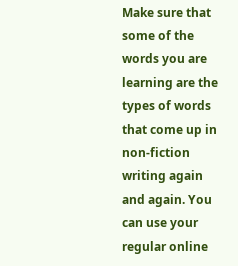Make sure that some of the words you are learning are the types of words that come up in non-fiction writing again and again. You can use your regular online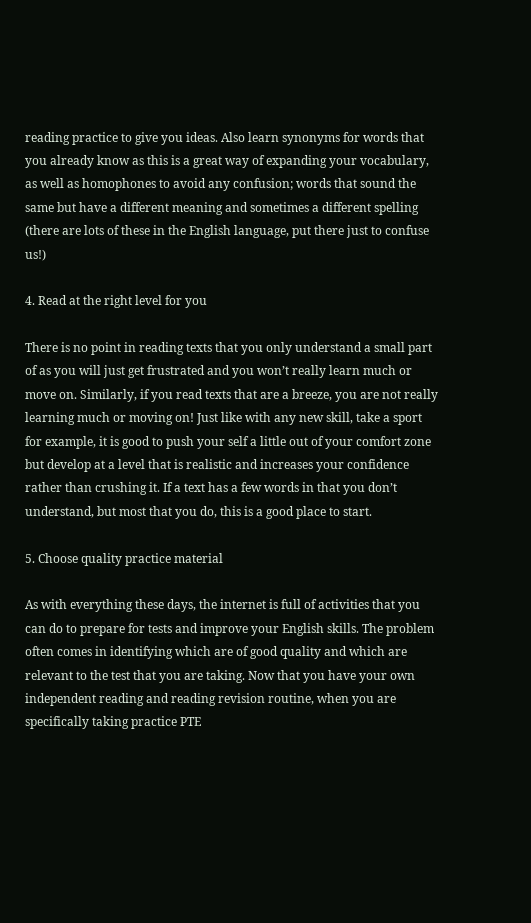reading practice to give you ideas. Also learn synonyms for words that you already know as this is a great way of expanding your vocabulary, as well as homophones to avoid any confusion; words that sound the same but have a different meaning and sometimes a different spelling (there are lots of these in the English language, put there just to confuse us!)

4. Read at the right level for you

There is no point in reading texts that you only understand a small part of as you will just get frustrated and you won’t really learn much or move on. Similarly, if you read texts that are a breeze, you are not really learning much or moving on! Just like with any new skill, take a sport for example, it is good to push your self a little out of your comfort zone but develop at a level that is realistic and increases your confidence rather than crushing it. If a text has a few words in that you don’t understand, but most that you do, this is a good place to start.

5. Choose quality practice material

As with everything these days, the internet is full of activities that you can do to prepare for tests and improve your English skills. The problem often comes in identifying which are of good quality and which are relevant to the test that you are taking. Now that you have your own independent reading and reading revision routine, when you are specifically taking practice PTE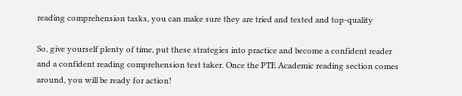reading comprehension tasks, you can make sure they are tried and tested and top-quality

So, give yourself plenty of time, put these strategies into practice and become a confident reader and a confident reading comprehension test taker. Once the PTE Academic reading section comes around, you will be ready for action!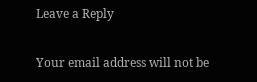Leave a Reply

Your email address will not be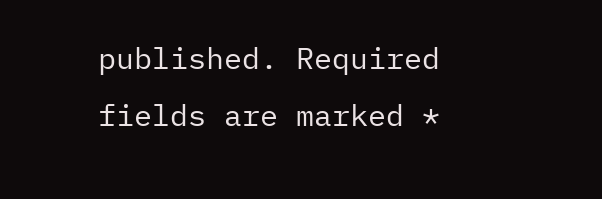published. Required fields are marked *